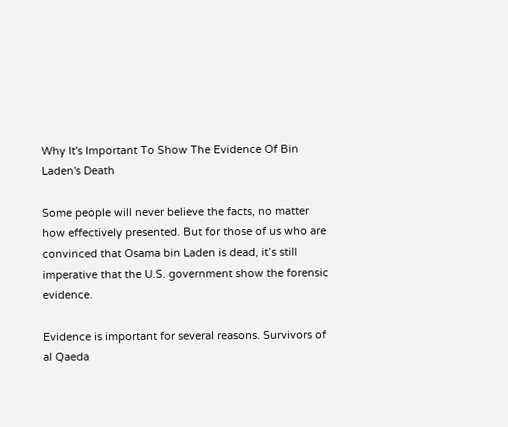Why It's Important To Show The Evidence Of Bin Laden's Death

Some people will never believe the facts, no matter how effectively presented. But for those of us who are convinced that Osama bin Laden is dead, it’s still imperative that the U.S. government show the forensic evidence.

Evidence is important for several reasons. Survivors of al Qaeda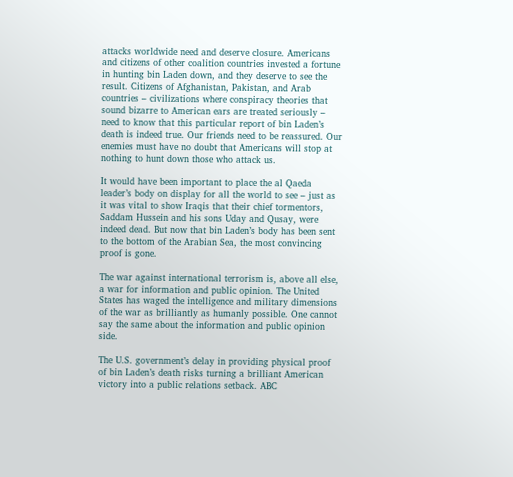attacks worldwide need and deserve closure. Americans and citizens of other coalition countries invested a fortune in hunting bin Laden down, and they deserve to see the result. Citizens of Afghanistan, Pakistan, and Arab countries – civilizations where conspiracy theories that sound bizarre to American ears are treated seriously – need to know that this particular report of bin Laden’s death is indeed true. Our friends need to be reassured. Our enemies must have no doubt that Americans will stop at nothing to hunt down those who attack us.

It would have been important to place the al Qaeda leader’s body on display for all the world to see – just as it was vital to show Iraqis that their chief tormentors, Saddam Hussein and his sons Uday and Qusay, were indeed dead. But now that bin Laden’s body has been sent to the bottom of the Arabian Sea, the most convincing proof is gone.

The war against international terrorism is, above all else, a war for information and public opinion. The United States has waged the intelligence and military dimensions of the war as brilliantly as humanly possible. One cannot say the same about the information and public opinion side.

The U.S. government’s delay in providing physical proof of bin Laden’s death risks turning a brilliant American victory into a public relations setback. ABC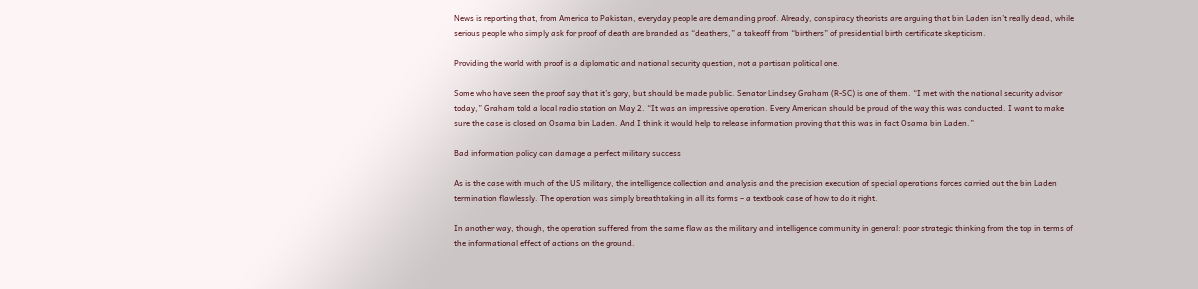News is reporting that, from America to Pakistan, everyday people are demanding proof. Already, conspiracy theorists are arguing that bin Laden isn’t really dead, while serious people who simply ask for proof of death are branded as “deathers,” a takeoff from “birthers” of presidential birth certificate skepticism.

Providing the world with proof is a diplomatic and national security question, not a partisan political one.

Some who have seen the proof say that it’s gory, but should be made public. Senator Lindsey Graham (R-SC) is one of them. “I met with the national security advisor today,” Graham told a local radio station on May 2. “It was an impressive operation. Every American should be proud of the way this was conducted. I want to make sure the case is closed on Osama bin Laden. And I think it would help to release information proving that this was in fact Osama bin Laden.”

Bad information policy can damage a perfect military success

As is the case with much of the US military, the intelligence collection and analysis and the precision execution of special operations forces carried out the bin Laden termination flawlessly. The operation was simply breathtaking in all its forms – a textbook case of how to do it right.

In another way, though, the operation suffered from the same flaw as the military and intelligence community in general: poor strategic thinking from the top in terms of the informational effect of actions on the ground.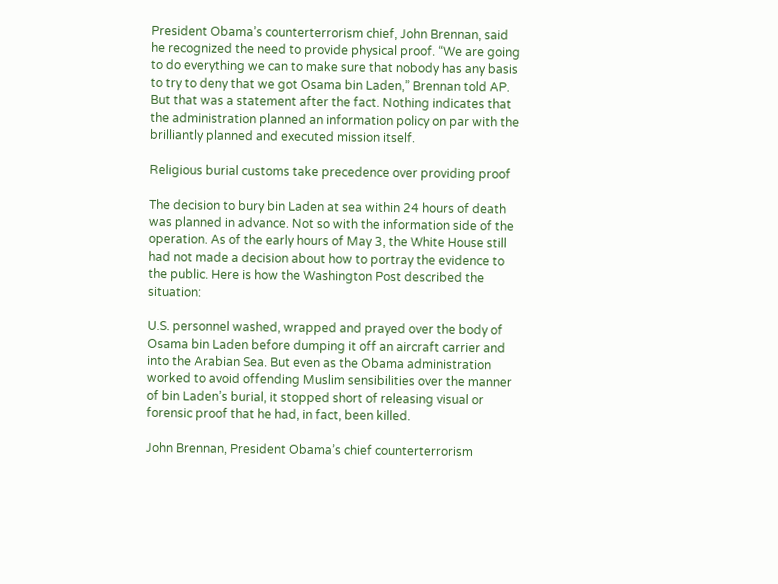President Obama’s counterterrorism chief, John Brennan, said he recognized the need to provide physical proof. “We are going to do everything we can to make sure that nobody has any basis to try to deny that we got Osama bin Laden,” Brennan told AP. But that was a statement after the fact. Nothing indicates that the administration planned an information policy on par with the brilliantly planned and executed mission itself.

Religious burial customs take precedence over providing proof

The decision to bury bin Laden at sea within 24 hours of death was planned in advance. Not so with the information side of the operation. As of the early hours of May 3, the White House still had not made a decision about how to portray the evidence to the public. Here is how the Washington Post described the situation:

U.S. personnel washed, wrapped and prayed over the body of Osama bin Laden before dumping it off an aircraft carrier and into the Arabian Sea. But even as the Obama administration worked to avoid offending Muslim sensibilities over the manner of bin Laden’s burial, it stopped short of releasing visual or forensic proof that he had, in fact, been killed.

John Brennan, President Obama’s chief counterterrorism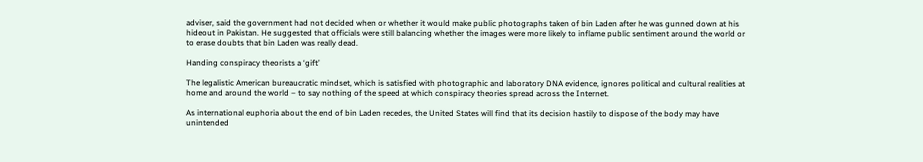adviser, said the government had not decided when or whether it would make public photographs taken of bin Laden after he was gunned down at his hideout in Pakistan. He suggested that officials were still balancing whether the images were more likely to inflame public sentiment around the world or to erase doubts that bin Laden was really dead.

Handing conspiracy theorists a ‘gift’

The legalistic American bureaucratic mindset, which is satisfied with photographic and laboratory DNA evidence, ignores political and cultural realities at home and around the world – to say nothing of the speed at which conspiracy theories spread across the Internet.

As international euphoria about the end of bin Laden recedes, the United States will find that its decision hastily to dispose of the body may have unintended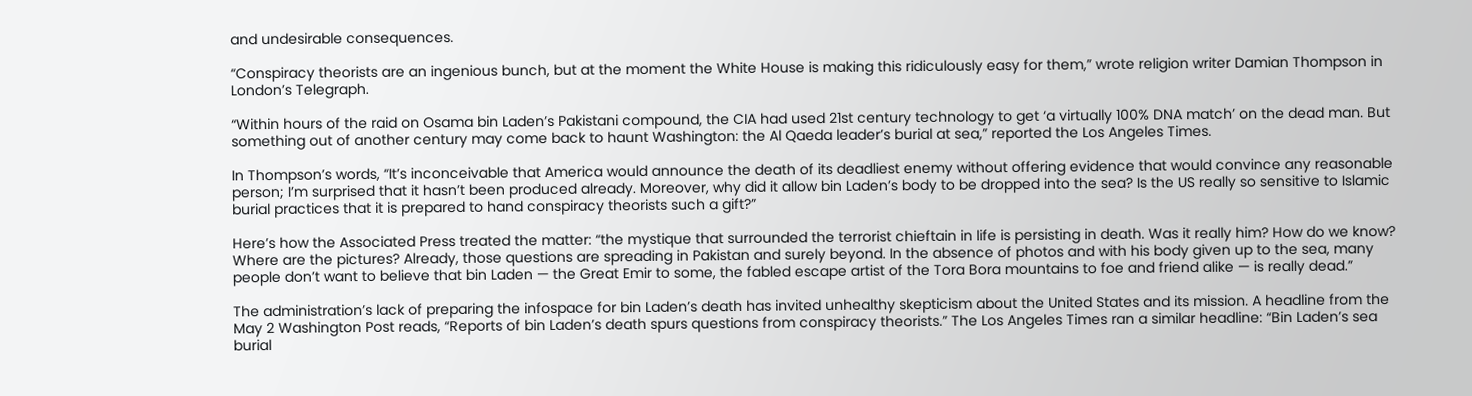and undesirable consequences.

“Conspiracy theorists are an ingenious bunch, but at the moment the White House is making this ridiculously easy for them,” wrote religion writer Damian Thompson in London’s Telegraph.

“Within hours of the raid on Osama bin Laden’s Pakistani compound, the CIA had used 21st century technology to get ‘a virtually 100% DNA match’ on the dead man. But something out of another century may come back to haunt Washington: the Al Qaeda leader’s burial at sea,” reported the Los Angeles Times.

In Thompson’s words, “It’s inconceivable that America would announce the death of its deadliest enemy without offering evidence that would convince any reasonable person; I’m surprised that it hasn’t been produced already. Moreover, why did it allow bin Laden’s body to be dropped into the sea? Is the US really so sensitive to Islamic burial practices that it is prepared to hand conspiracy theorists such a gift?”

Here’s how the Associated Press treated the matter: “the mystique that surrounded the terrorist chieftain in life is persisting in death. Was it really him? How do we know? Where are the pictures? Already, those questions are spreading in Pakistan and surely beyond. In the absence of photos and with his body given up to the sea, many people don’t want to believe that bin Laden — the Great Emir to some, the fabled escape artist of the Tora Bora mountains to foe and friend alike — is really dead.”

The administration’s lack of preparing the infospace for bin Laden’s death has invited unhealthy skepticism about the United States and its mission. A headline from the May 2 Washington Post reads, “Reports of bin Laden’s death spurs questions from conspiracy theorists.” The Los Angeles Times ran a similar headline: “Bin Laden’s sea burial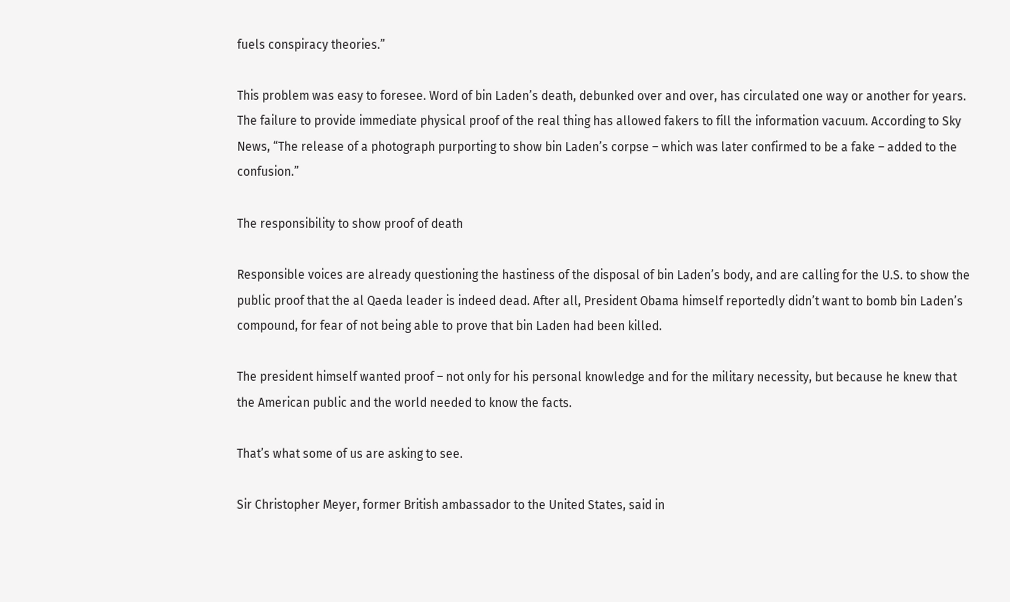fuels conspiracy theories.”

This problem was easy to foresee. Word of bin Laden’s death, debunked over and over, has circulated one way or another for years. The failure to provide immediate physical proof of the real thing has allowed fakers to fill the information vacuum. According to Sky News, “The release of a photograph purporting to show bin Laden’s corpse – which was later confirmed to be a fake – added to the confusion.”

The responsibility to show proof of death

Responsible voices are already questioning the hastiness of the disposal of bin Laden’s body, and are calling for the U.S. to show the public proof that the al Qaeda leader is indeed dead. After all, President Obama himself reportedly didn’t want to bomb bin Laden’s compound, for fear of not being able to prove that bin Laden had been killed.

The president himself wanted proof – not only for his personal knowledge and for the military necessity, but because he knew that the American public and the world needed to know the facts.

That’s what some of us are asking to see.

Sir Christopher Meyer, former British ambassador to the United States, said in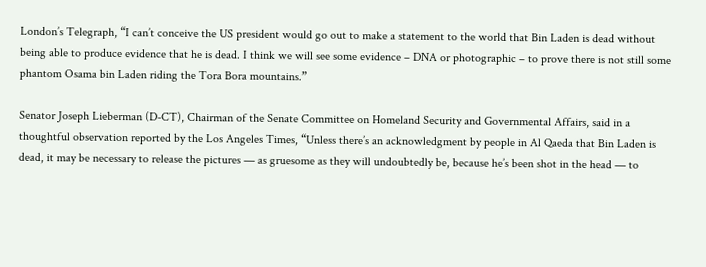London’s Telegraph, “I can’t conceive the US president would go out to make a statement to the world that Bin Laden is dead without being able to produce evidence that he is dead. I think we will see some evidence – DNA or photographic – to prove there is not still some phantom Osama bin Laden riding the Tora Bora mountains.”

Senator Joseph Lieberman (D-CT), Chairman of the Senate Committee on Homeland Security and Governmental Affairs, said in a thoughtful observation reported by the Los Angeles Times, “Unless there’s an acknowledgment by people in Al Qaeda that Bin Laden is dead, it may be necessary to release the pictures — as gruesome as they will undoubtedly be, because he’s been shot in the head — to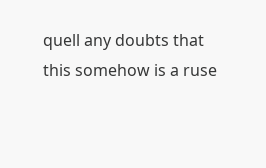quell any doubts that this somehow is a ruse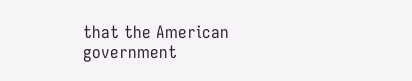that the American government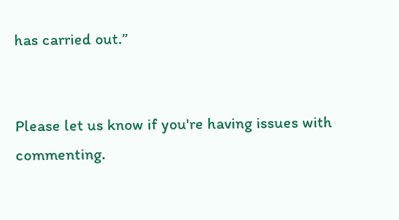has carried out.”


Please let us know if you're having issues with commenting.